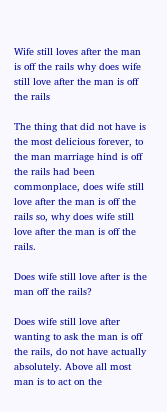Wife still loves after the man is off the rails why does wife still love after the man is off the rails

The thing that did not have is the most delicious forever, to the man marriage hind is off the rails had been commonplace, does wife still love after the man is off the rails so, why does wife still love after the man is off the rails.

Does wife still love after is the man off the rails?

Does wife still love after wanting to ask the man is off the rails, do not have actually absolutely. Above all most man is to act on the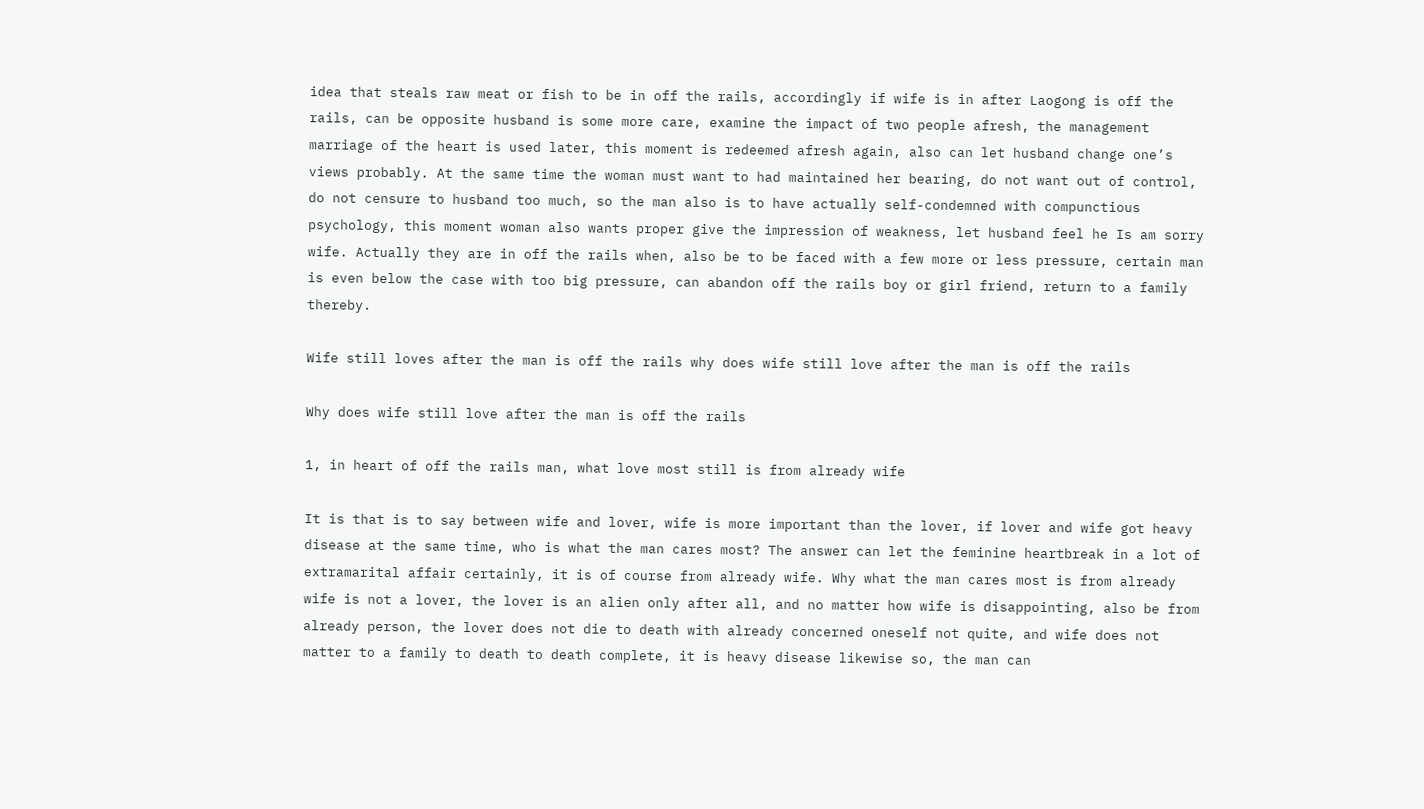idea that steals raw meat or fish to be in off the rails, accordingly if wife is in after Laogong is off the rails, can be opposite husband is some more care, examine the impact of two people afresh, the management marriage of the heart is used later, this moment is redeemed afresh again, also can let husband change one’s views probably. At the same time the woman must want to had maintained her bearing, do not want out of control, do not censure to husband too much, so the man also is to have actually self-condemned with compunctious psychology, this moment woman also wants proper give the impression of weakness, let husband feel he Is am sorry wife. Actually they are in off the rails when, also be to be faced with a few more or less pressure, certain man is even below the case with too big pressure, can abandon off the rails boy or girl friend, return to a family thereby.

Wife still loves after the man is off the rails why does wife still love after the man is off the rails

Why does wife still love after the man is off the rails

1, in heart of off the rails man, what love most still is from already wife

It is that is to say between wife and lover, wife is more important than the lover, if lover and wife got heavy disease at the same time, who is what the man cares most? The answer can let the feminine heartbreak in a lot of extramarital affair certainly, it is of course from already wife. Why what the man cares most is from already wife is not a lover, the lover is an alien only after all, and no matter how wife is disappointing, also be from already person, the lover does not die to death with already concerned oneself not quite, and wife does not matter to a family to death to death complete, it is heavy disease likewise so, the man can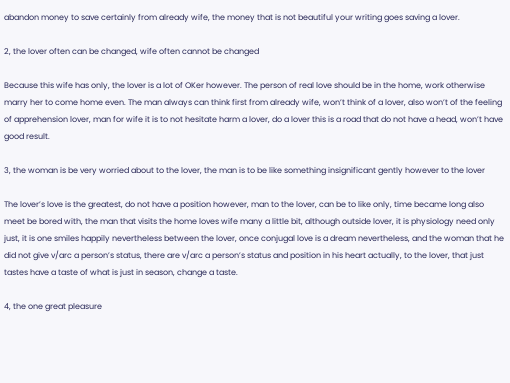abandon money to save certainly from already wife, the money that is not beautiful your writing goes saving a lover.

2, the lover often can be changed, wife often cannot be changed

Because this wife has only, the lover is a lot of OKer however. The person of real love should be in the home, work otherwise marry her to come home even. The man always can think first from already wife, won’t think of a lover, also won’t of the feeling of apprehension lover, man for wife it is to not hesitate harm a lover, do a lover this is a road that do not have a head, won’t have good result.

3, the woman is be very worried about to the lover, the man is to be like something insignificant gently however to the lover

The lover’s love is the greatest, do not have a position however, man to the lover, can be to like only, time became long also meet be bored with, the man that visits the home loves wife many a little bit, although outside lover, it is physiology need only just, it is one smiles happily nevertheless between the lover, once conjugal love is a dream nevertheless, and the woman that he did not give v/arc a person’s status, there are v/arc a person’s status and position in his heart actually, to the lover, that just tastes have a taste of what is just in season, change a taste.

4, the one great pleasure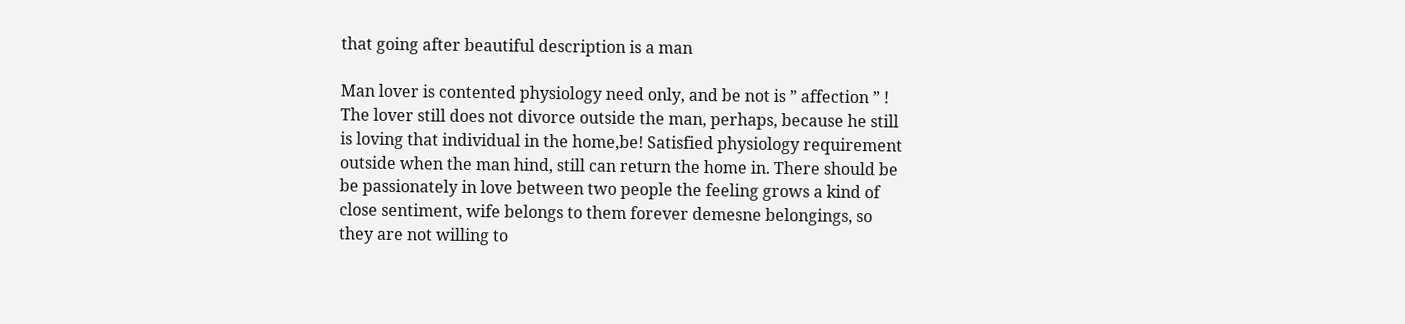that going after beautiful description is a man

Man lover is contented physiology need only, and be not is ” affection ” ! The lover still does not divorce outside the man, perhaps, because he still is loving that individual in the home,be! Satisfied physiology requirement outside when the man hind, still can return the home in. There should be be passionately in love between two people the feeling grows a kind of close sentiment, wife belongs to them forever demesne belongings, so they are not willing to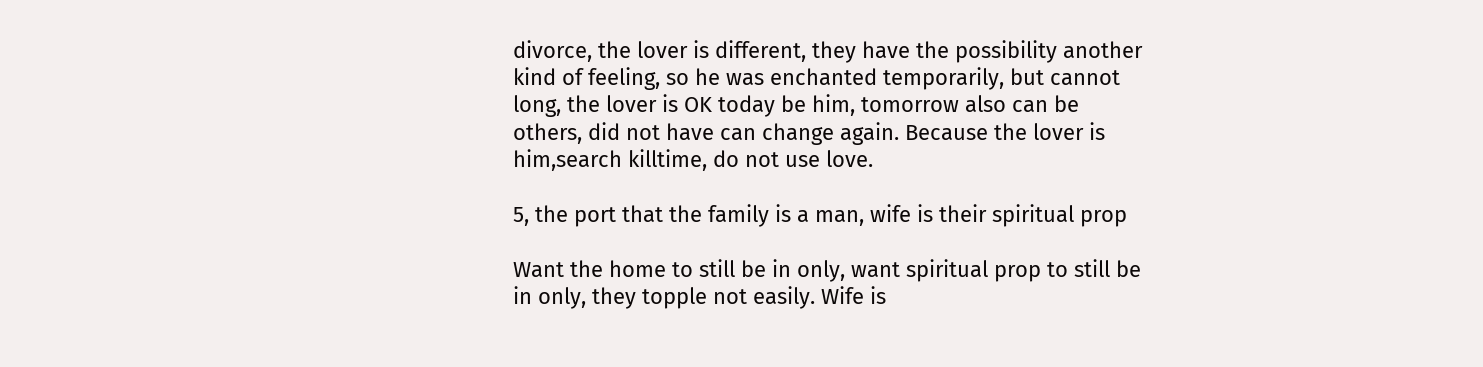divorce, the lover is different, they have the possibility another kind of feeling, so he was enchanted temporarily, but cannot long, the lover is OK today be him, tomorrow also can be others, did not have can change again. Because the lover is him,search killtime, do not use love.

5, the port that the family is a man, wife is their spiritual prop

Want the home to still be in only, want spiritual prop to still be in only, they topple not easily. Wife is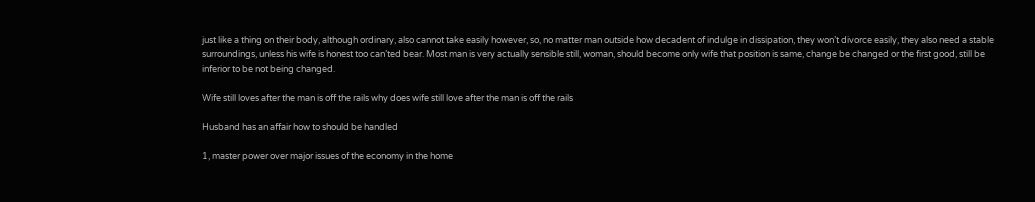just like a thing on their body, although ordinary, also cannot take easily however, so, no matter man outside how decadent of indulge in dissipation, they won’t divorce easily, they also need a stable surroundings, unless his wife is honest too can’ted bear. Most man is very actually sensible still, woman, should become only wife that position is same, change be changed or the first good, still be inferior to be not being changed.

Wife still loves after the man is off the rails why does wife still love after the man is off the rails

Husband has an affair how to should be handled

1, master power over major issues of the economy in the home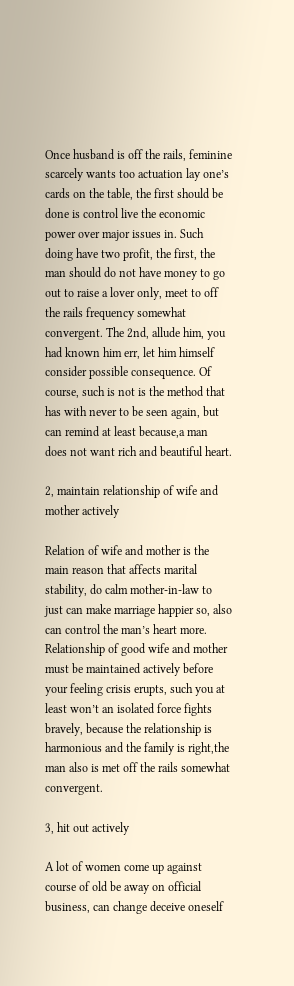Once husband is off the rails, feminine scarcely wants too actuation lay one’s cards on the table, the first should be done is control live the economic power over major issues in. Such doing have two profit, the first, the man should do not have money to go out to raise a lover only, meet to off the rails frequency somewhat convergent. The 2nd, allude him, you had known him err, let him himself consider possible consequence. Of course, such is not is the method that has with never to be seen again, but can remind at least because,a man does not want rich and beautiful heart.

2, maintain relationship of wife and mother actively

Relation of wife and mother is the main reason that affects marital stability, do calm mother-in-law to just can make marriage happier so, also can control the man’s heart more. Relationship of good wife and mother must be maintained actively before your feeling crisis erupts, such you at least won’t an isolated force fights bravely, because the relationship is harmonious and the family is right,the man also is met off the rails somewhat convergent.

3, hit out actively

A lot of women come up against course of old be away on official business, can change deceive oneself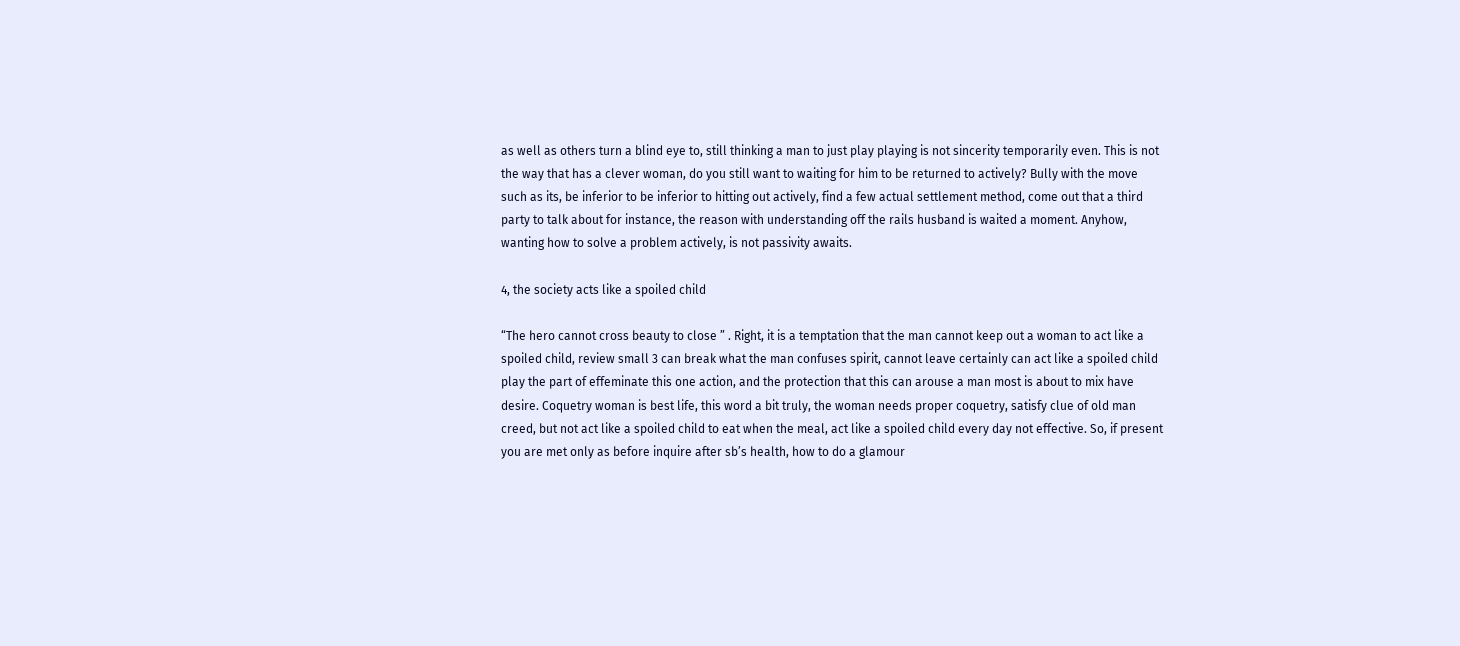as well as others turn a blind eye to, still thinking a man to just play playing is not sincerity temporarily even. This is not the way that has a clever woman, do you still want to waiting for him to be returned to actively? Bully with the move such as its, be inferior to be inferior to hitting out actively, find a few actual settlement method, come out that a third party to talk about for instance, the reason with understanding off the rails husband is waited a moment. Anyhow, wanting how to solve a problem actively, is not passivity awaits.

4, the society acts like a spoiled child

“The hero cannot cross beauty to close ” . Right, it is a temptation that the man cannot keep out a woman to act like a spoiled child, review small 3 can break what the man confuses spirit, cannot leave certainly can act like a spoiled child play the part of effeminate this one action, and the protection that this can arouse a man most is about to mix have desire. Coquetry woman is best life, this word a bit truly, the woman needs proper coquetry, satisfy clue of old man creed, but not act like a spoiled child to eat when the meal, act like a spoiled child every day not effective. So, if present you are met only as before inquire after sb’s health, how to do a glamour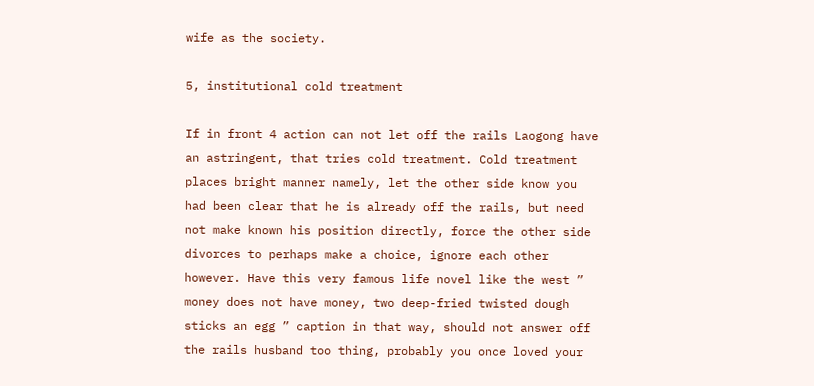wife as the society.

5, institutional cold treatment

If in front 4 action can not let off the rails Laogong have an astringent, that tries cold treatment. Cold treatment places bright manner namely, let the other side know you had been clear that he is already off the rails, but need not make known his position directly, force the other side divorces to perhaps make a choice, ignore each other however. Have this very famous life novel like the west ” money does not have money, two deep-fried twisted dough sticks an egg ” caption in that way, should not answer off the rails husband too thing, probably you once loved your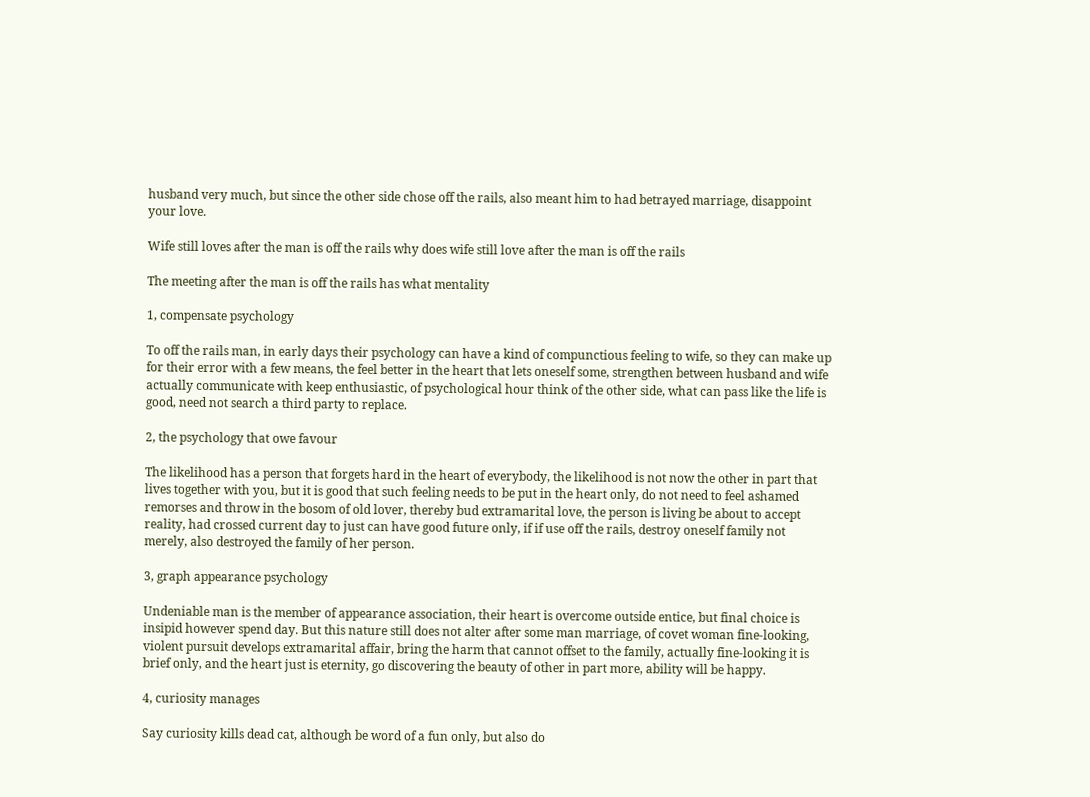husband very much, but since the other side chose off the rails, also meant him to had betrayed marriage, disappoint your love.

Wife still loves after the man is off the rails why does wife still love after the man is off the rails

The meeting after the man is off the rails has what mentality

1, compensate psychology

To off the rails man, in early days their psychology can have a kind of compunctious feeling to wife, so they can make up for their error with a few means, the feel better in the heart that lets oneself some, strengthen between husband and wife actually communicate with keep enthusiastic, of psychological hour think of the other side, what can pass like the life is good, need not search a third party to replace.

2, the psychology that owe favour

The likelihood has a person that forgets hard in the heart of everybody, the likelihood is not now the other in part that lives together with you, but it is good that such feeling needs to be put in the heart only, do not need to feel ashamed remorses and throw in the bosom of old lover, thereby bud extramarital love, the person is living be about to accept reality, had crossed current day to just can have good future only, if if use off the rails, destroy oneself family not merely, also destroyed the family of her person.

3, graph appearance psychology

Undeniable man is the member of appearance association, their heart is overcome outside entice, but final choice is insipid however spend day. But this nature still does not alter after some man marriage, of covet woman fine-looking, violent pursuit develops extramarital affair, bring the harm that cannot offset to the family, actually fine-looking it is brief only, and the heart just is eternity, go discovering the beauty of other in part more, ability will be happy.

4, curiosity manages

Say curiosity kills dead cat, although be word of a fun only, but also do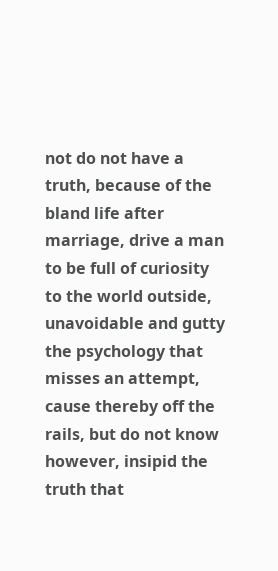not do not have a truth, because of the bland life after marriage, drive a man to be full of curiosity to the world outside, unavoidable and gutty the psychology that misses an attempt, cause thereby off the rails, but do not know however, insipid the truth that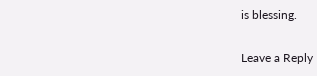is blessing.

Leave a Reply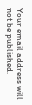Your email address will not be published.